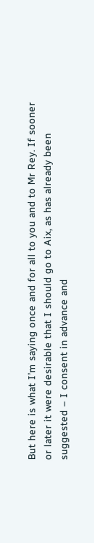But here is what I’m saying once and for all to you and to Mr Rey. If sooner or later it were desirable that I should go to Aix, as has already been suggested – I consent in advance and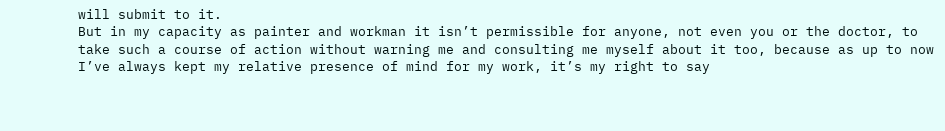will submit to it.
But in my capacity as painter and workman it isn’t permissible for anyone, not even you or the doctor, to take such a course of action without warning me and consulting me myself about it too, because as up to now I’ve always kept my relative presence of mind for my work, it’s my right to say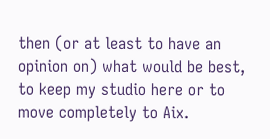then (or at least to have an opinion on) what would be best, to keep my studio here or to move completely to Aix.